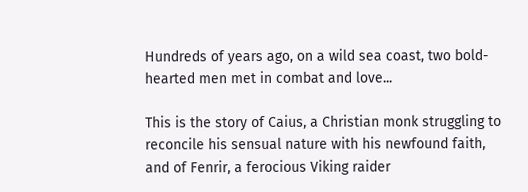Hundreds of years ago, on a wild sea coast, two bold-hearted men met in combat and love...

This is the story of Caius, a Christian monk struggling to reconcile his sensual nature with his newfound faith, and of Fenrir, a ferocious Viking raider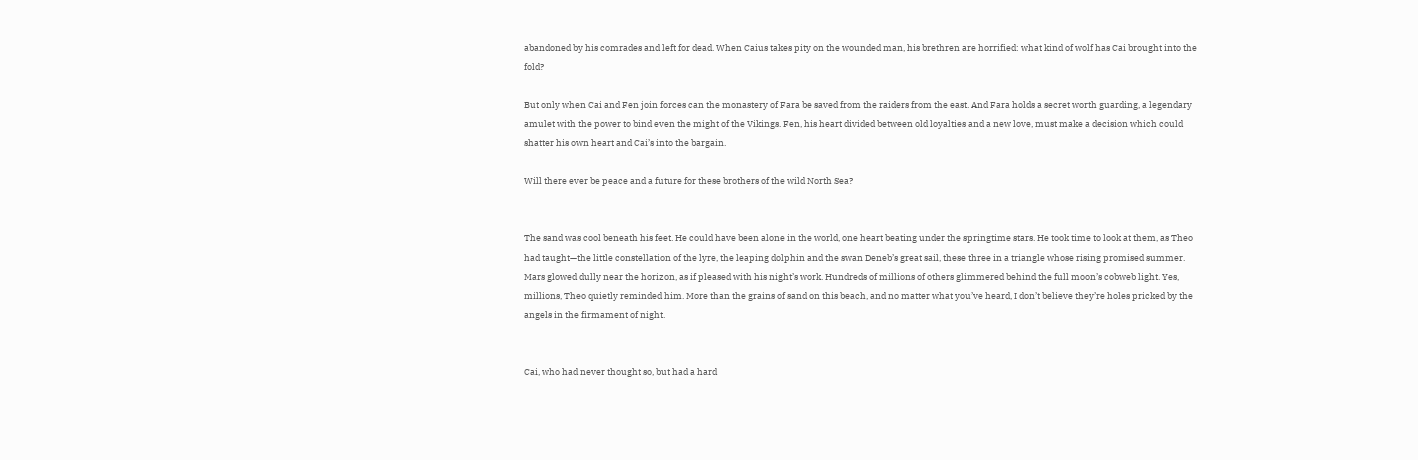abandoned by his comrades and left for dead. When Caius takes pity on the wounded man, his brethren are horrified: what kind of wolf has Cai brought into the fold?

But only when Cai and Fen join forces can the monastery of Fara be saved from the raiders from the east. And Fara holds a secret worth guarding, a legendary amulet with the power to bind even the might of the Vikings. Fen, his heart divided between old loyalties and a new love, must make a decision which could shatter his own heart and Cai’s into the bargain.

Will there ever be peace and a future for these brothers of the wild North Sea?


The sand was cool beneath his feet. He could have been alone in the world, one heart beating under the springtime stars. He took time to look at them, as Theo had taught—the little constellation of the lyre, the leaping dolphin and the swan Deneb’s great sail, these three in a triangle whose rising promised summer. Mars glowed dully near the horizon, as if pleased with his night’s work. Hundreds of millions of others glimmered behind the full moon’s cobweb light. Yes, millions, Theo quietly reminded him. More than the grains of sand on this beach, and no matter what you’ve heard, I don’t believe they’re holes pricked by the angels in the firmament of night.


Cai, who had never thought so, but had a hard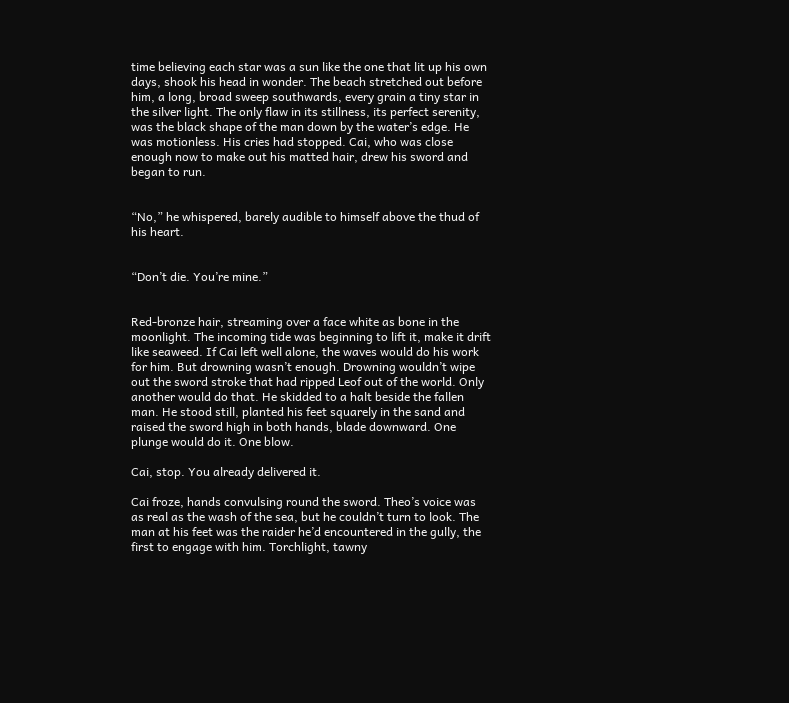time believing each star was a sun like the one that lit up his own days, shook his head in wonder. The beach stretched out before him, a long, broad sweep southwards, every grain a tiny star in the silver light. The only flaw in its stillness, its perfect serenity, was the black shape of the man down by the water’s edge. He was motionless. His cries had stopped. Cai, who was close enough now to make out his matted hair, drew his sword and began to run.


“No,” he whispered, barely audible to himself above the thud of his heart.


“Don’t die. You’re mine.”


Red-bronze hair, streaming over a face white as bone in the moonlight. The incoming tide was beginning to lift it, make it drift like seaweed. If Cai left well alone, the waves would do his work for him. But drowning wasn’t enough. Drowning wouldn’t wipe out the sword stroke that had ripped Leof out of the world. Only another would do that. He skidded to a halt beside the fallen man. He stood still, planted his feet squarely in the sand and raised the sword high in both hands, blade downward. One plunge would do it. One blow.

Cai, stop. You already delivered it.

Cai froze, hands convulsing round the sword. Theo’s voice was as real as the wash of the sea, but he couldn’t turn to look. The man at his feet was the raider he’d encountered in the gully, the first to engage with him. Torchlight, tawny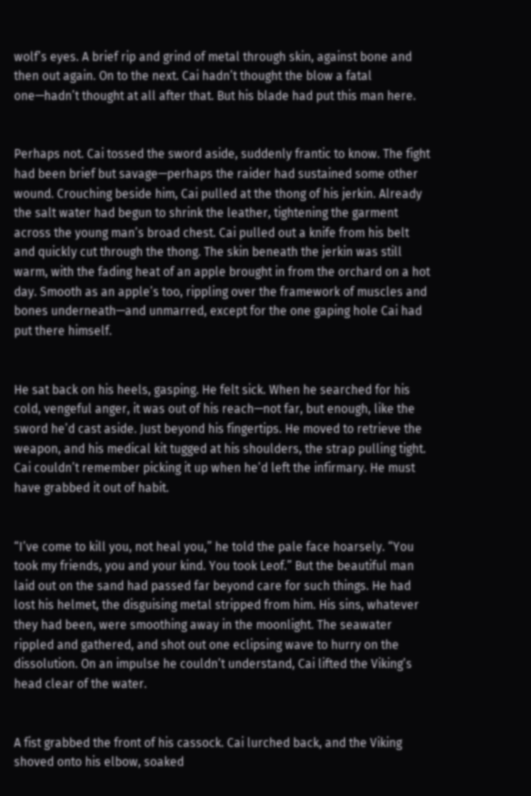wolf’s eyes. A brief rip and grind of metal through skin, against bone and then out again. On to the next. Cai hadn’t thought the blow a fatal one—hadn’t thought at all after that. But his blade had put this man here.


Perhaps not. Cai tossed the sword aside, suddenly frantic to know. The fight had been brief but savage—perhaps the raider had sustained some other wound. Crouching beside him, Cai pulled at the thong of his jerkin. Already the salt water had begun to shrink the leather, tightening the garment across the young man’s broad chest. Cai pulled out a knife from his belt and quickly cut through the thong. The skin beneath the jerkin was still warm, with the fading heat of an apple brought in from the orchard on a hot day. Smooth as an apple’s too, rippling over the framework of muscles and bones underneath—and unmarred, except for the one gaping hole Cai had put there himself.


He sat back on his heels, gasping. He felt sick. When he searched for his cold, vengeful anger, it was out of his reach—not far, but enough, like the sword he’d cast aside. Just beyond his fingertips. He moved to retrieve the weapon, and his medical kit tugged at his shoulders, the strap pulling tight. Cai couldn’t remember picking it up when he’d left the infirmary. He must have grabbed it out of habit.


“I’ve come to kill you, not heal you,” he told the pale face hoarsely. “You took my friends, you and your kind. You took Leof.” But the beautiful man laid out on the sand had passed far beyond care for such things. He had lost his helmet, the disguising metal stripped from him. His sins, whatever they had been, were smoothing away in the moonlight. The seawater rippled and gathered, and shot out one eclipsing wave to hurry on the dissolution. On an impulse he couldn’t understand, Cai lifted the Viking’s head clear of the water.


A fist grabbed the front of his cassock. Cai lurched back, and the Viking shoved onto his elbow, soaked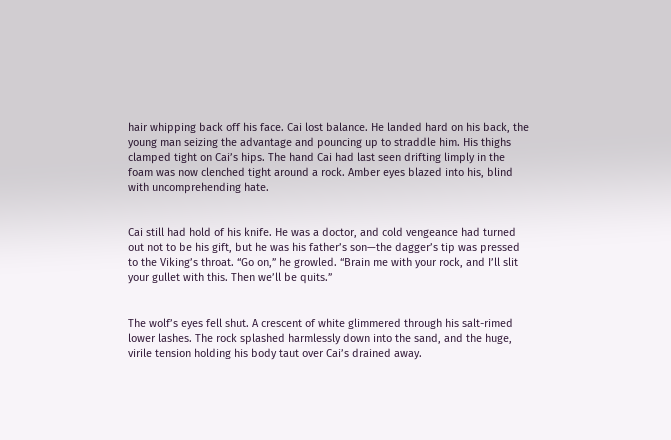hair whipping back off his face. Cai lost balance. He landed hard on his back, the young man seizing the advantage and pouncing up to straddle him. His thighs clamped tight on Cai’s hips. The hand Cai had last seen drifting limply in the foam was now clenched tight around a rock. Amber eyes blazed into his, blind with uncomprehending hate.


Cai still had hold of his knife. He was a doctor, and cold vengeance had turned out not to be his gift, but he was his father’s son—the dagger’s tip was pressed to the Viking’s throat. “Go on,” he growled. “Brain me with your rock, and I’ll slit your gullet with this. Then we’ll be quits.”


The wolf’s eyes fell shut. A crescent of white glimmered through his salt-rimed lower lashes. The rock splashed harmlessly down into the sand, and the huge, virile tension holding his body taut over Cai’s drained away.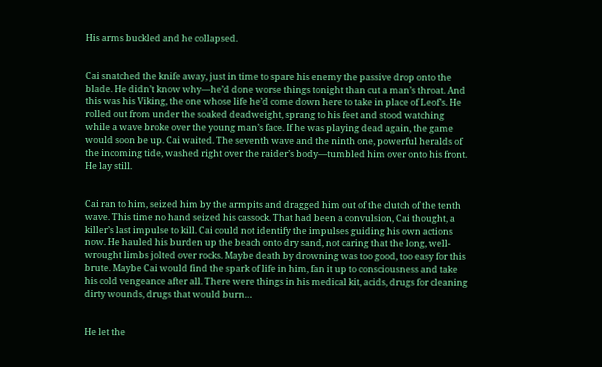His arms buckled and he collapsed.


Cai snatched the knife away, just in time to spare his enemy the passive drop onto the blade. He didn’t know why—he’d done worse things tonight than cut a man’s throat. And this was his Viking, the one whose life he’d come down here to take in place of Leof’s. He rolled out from under the soaked deadweight, sprang to his feet and stood watching while a wave broke over the young man’s face. If he was playing dead again, the game would soon be up. Cai waited. The seventh wave and the ninth one, powerful heralds of the incoming tide, washed right over the raider’s body—tumbled him over onto his front. He lay still.


Cai ran to him, seized him by the armpits and dragged him out of the clutch of the tenth wave. This time no hand seized his cassock. That had been a convulsion, Cai thought, a killer’s last impulse to kill. Cai could not identify the impulses guiding his own actions now. He hauled his burden up the beach onto dry sand, not caring that the long, well-wrought limbs jolted over rocks. Maybe death by drowning was too good, too easy for this brute. Maybe Cai would find the spark of life in him, fan it up to consciousness and take his cold vengeance after all. There were things in his medical kit, acids, drugs for cleaning dirty wounds, drugs that would burn…


He let the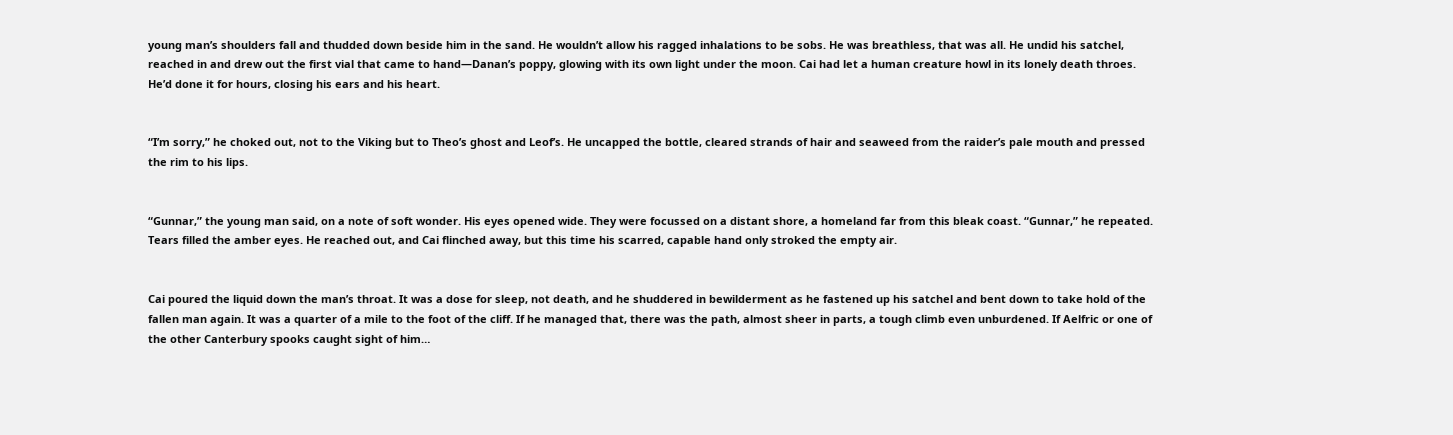young man’s shoulders fall and thudded down beside him in the sand. He wouldn’t allow his ragged inhalations to be sobs. He was breathless, that was all. He undid his satchel, reached in and drew out the first vial that came to hand—Danan’s poppy, glowing with its own light under the moon. Cai had let a human creature howl in its lonely death throes. He’d done it for hours, closing his ears and his heart.


“I’m sorry,” he choked out, not to the Viking but to Theo’s ghost and Leof’s. He uncapped the bottle, cleared strands of hair and seaweed from the raider’s pale mouth and pressed the rim to his lips.


“Gunnar,” the young man said, on a note of soft wonder. His eyes opened wide. They were focussed on a distant shore, a homeland far from this bleak coast. “Gunnar,” he repeated. Tears filled the amber eyes. He reached out, and Cai flinched away, but this time his scarred, capable hand only stroked the empty air.


Cai poured the liquid down the man’s throat. It was a dose for sleep, not death, and he shuddered in bewilderment as he fastened up his satchel and bent down to take hold of the fallen man again. It was a quarter of a mile to the foot of the cliff. If he managed that, there was the path, almost sheer in parts, a tough climb even unburdened. If Aelfric or one of the other Canterbury spooks caught sight of him…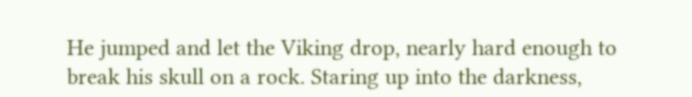He jumped and let the Viking drop, nearly hard enough to break his skull on a rock. Staring up into the darkness,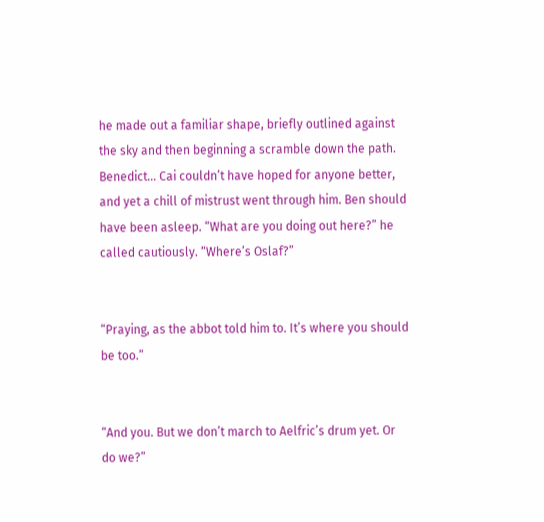he made out a familiar shape, briefly outlined against the sky and then beginning a scramble down the path. Benedict… Cai couldn’t have hoped for anyone better, and yet a chill of mistrust went through him. Ben should have been asleep. “What are you doing out here?” he called cautiously. “Where’s Oslaf?”


“Praying, as the abbot told him to. It’s where you should be too.”


“And you. But we don’t march to Aelfric’s drum yet. Or do we?”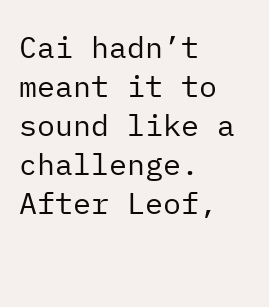Cai hadn’t meant it to sound like a challenge. After Leof,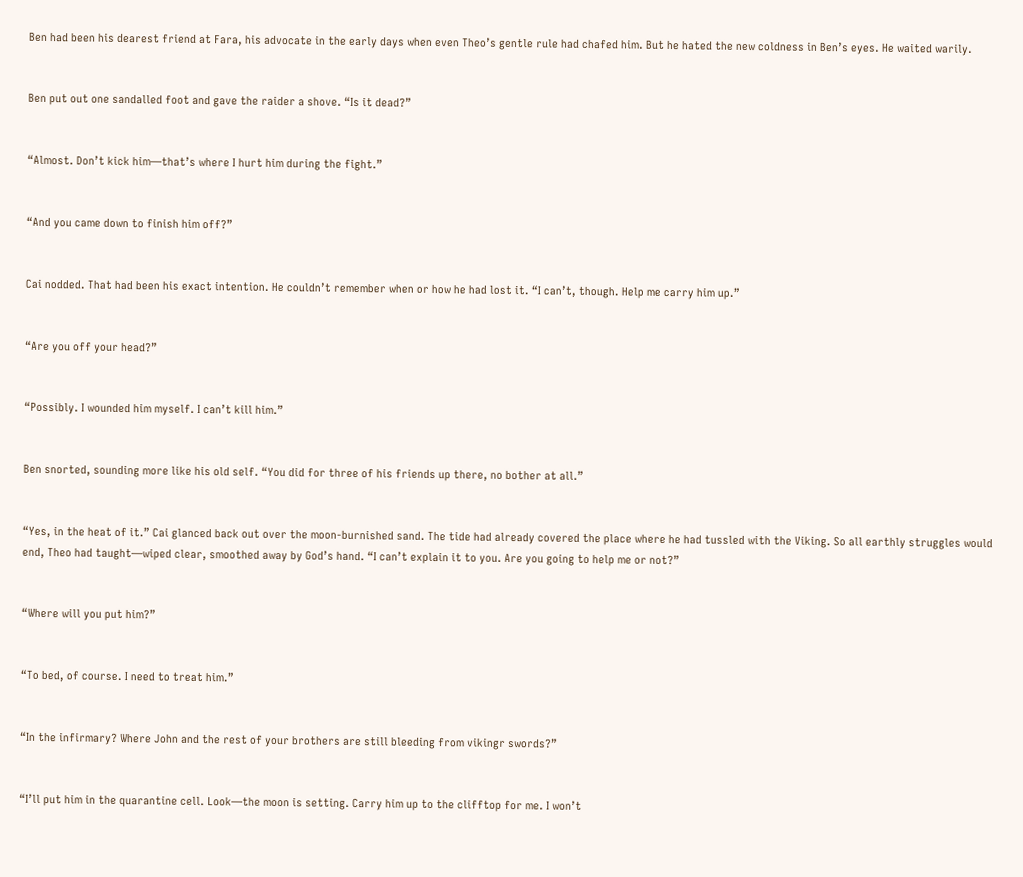Ben had been his dearest friend at Fara, his advocate in the early days when even Theo’s gentle rule had chafed him. But he hated the new coldness in Ben’s eyes. He waited warily.


Ben put out one sandalled foot and gave the raider a shove. “Is it dead?”


“Almost. Don’t kick him—that’s where I hurt him during the fight.”


“And you came down to finish him off?”


Cai nodded. That had been his exact intention. He couldn’t remember when or how he had lost it. “I can’t, though. Help me carry him up.”


“Are you off your head?”


“Possibly. I wounded him myself. I can’t kill him.”


Ben snorted, sounding more like his old self. “You did for three of his friends up there, no bother at all.”


“Yes, in the heat of it.” Cai glanced back out over the moon-burnished sand. The tide had already covered the place where he had tussled with the Viking. So all earthly struggles would end, Theo had taught—wiped clear, smoothed away by God’s hand. “I can’t explain it to you. Are you going to help me or not?”


“Where will you put him?”


“To bed, of course. I need to treat him.”


“In the infirmary? Where John and the rest of your brothers are still bleeding from vikingr swords?”


“I’ll put him in the quarantine cell. Look—the moon is setting. Carry him up to the clifftop for me. I won’t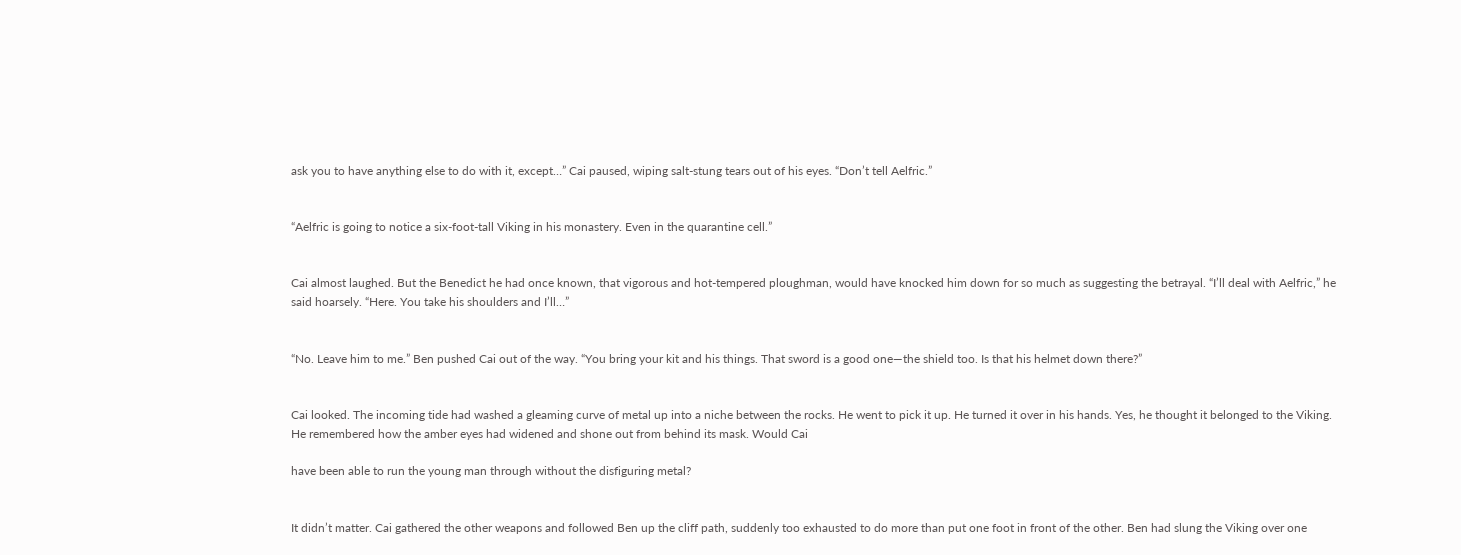ask you to have anything else to do with it, except…” Cai paused, wiping salt-stung tears out of his eyes. “Don’t tell Aelfric.”


“Aelfric is going to notice a six-foot-tall Viking in his monastery. Even in the quarantine cell.”


Cai almost laughed. But the Benedict he had once known, that vigorous and hot-tempered ploughman, would have knocked him down for so much as suggesting the betrayal. “I’ll deal with Aelfric,” he said hoarsely. “Here. You take his shoulders and I’ll…”


“No. Leave him to me.” Ben pushed Cai out of the way. “You bring your kit and his things. That sword is a good one—the shield too. Is that his helmet down there?”


Cai looked. The incoming tide had washed a gleaming curve of metal up into a niche between the rocks. He went to pick it up. He turned it over in his hands. Yes, he thought it belonged to the Viking. He remembered how the amber eyes had widened and shone out from behind its mask. Would Cai

have been able to run the young man through without the disfiguring metal?


It didn’t matter. Cai gathered the other weapons and followed Ben up the cliff path, suddenly too exhausted to do more than put one foot in front of the other. Ben had slung the Viking over one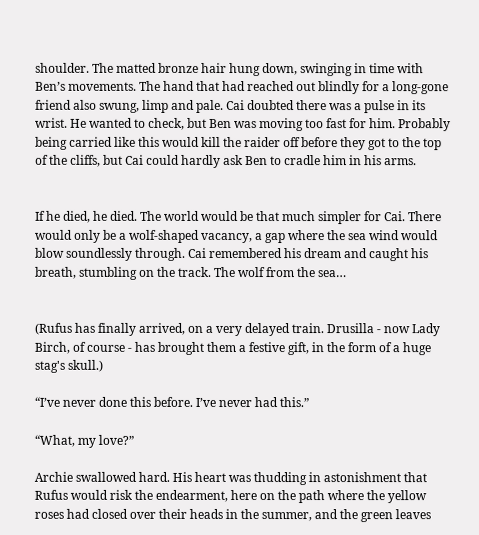shoulder. The matted bronze hair hung down, swinging in time with Ben’s movements. The hand that had reached out blindly for a long-gone friend also swung, limp and pale. Cai doubted there was a pulse in its wrist. He wanted to check, but Ben was moving too fast for him. Probably being carried like this would kill the raider off before they got to the top of the cliffs, but Cai could hardly ask Ben to cradle him in his arms.


If he died, he died. The world would be that much simpler for Cai. There would only be a wolf-shaped vacancy, a gap where the sea wind would blow soundlessly through. Cai remembered his dream and caught his breath, stumbling on the track. The wolf from the sea…


(Rufus has finally arrived, on a very delayed train. Drusilla - now Lady Birch, of course - has brought them a festive gift, in the form of a huge stag's skull.)

“I’ve never done this before. I’ve never had this.”

“What, my love?”

Archie swallowed hard. His heart was thudding in astonishment that Rufus would risk the endearment, here on the path where the yellow roses had closed over their heads in the summer, and the green leaves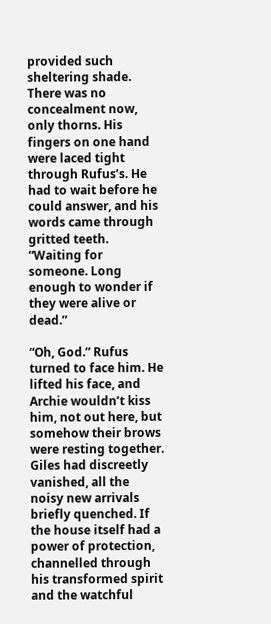provided such sheltering shade. There was no concealment now, only thorns. His fingers on one hand were laced tight through Rufus’s. He had to wait before he could answer, and his words came through gritted teeth. “Waiting for someone. Long enough to wonder if they were alive or dead.”

“Oh, God.” Rufus turned to face him. He lifted his face, and Archie wouldn’t kiss him, not out here, but somehow their brows were resting together. Giles had discreetly vanished, all the noisy new arrivals briefly quenched. If the house itself had a power of protection, channelled through his transformed spirit and the watchful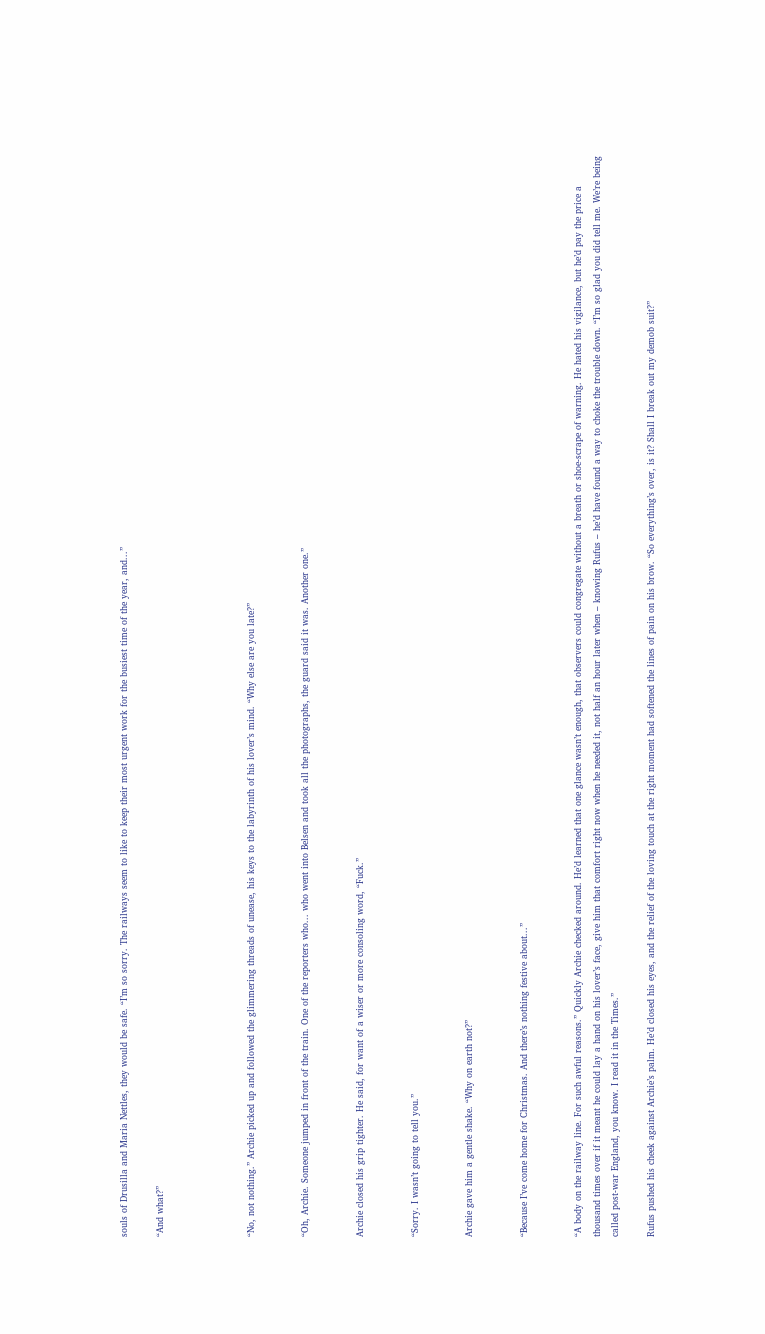souls of Drusilla and Maria Nettles, they would be safe. “I’m so sorry. The railways seem to like to keep their most urgent work for the busiest time of the year, and...”

“And what?”




“No, not nothing.” Archie picked up and followed the glimmering threads of unease, his keys to the labyrinth of his lover’s mind. “Why else are you late?”


“Oh, Archie. Someone jumped in front of the train. One of the reporters who... who went into Belsen and took all the photographs, the guard said it was. Another one.”


Archie closed his grip tighter. He said, for want of a wiser or more consoling word, “Fuck.”


“Sorry. I wasn’t going to tell you.”


Archie gave him a gentle shake. “Why on earth not?”


“Because I’ve come home for Christmas. And there’s nothing festive about...”


“A body on the railway line. For such awful reasons.” Quickly Archie checked around. He’d learned that one glance wasn’t enough, that observers could congregate without a breath or shoe-scrape of warning. He hated his vigilance, but he’d pay the price a thousand times over if it meant he could lay a hand on his lover’s face, give him that comfort right now when he needed it, not half an hour later when – knowing Rufus – he’d have found a way to choke the trouble down. “I’m so glad you did tell me. We’re being called post-war England, you know. I read it in the Times.”

Rufus pushed his cheek against Archie’s palm. He’d closed his eyes, and the relief of the loving touch at the right moment had softened the lines of pain on his brow. “So everything’s over, is it? Shall I break out my demob suit?”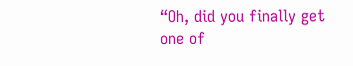“Oh, did you finally get one of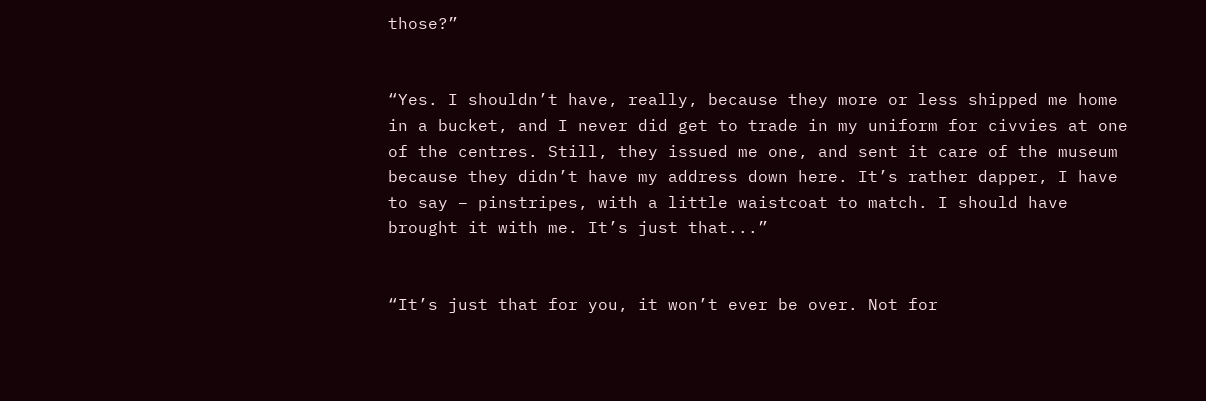those?”


“Yes. I shouldn’t have, really, because they more or less shipped me home in a bucket, and I never did get to trade in my uniform for civvies at one of the centres. Still, they issued me one, and sent it care of the museum because they didn’t have my address down here. It’s rather dapper, I have to say – pinstripes, with a little waistcoat to match. I should have brought it with me. It’s just that...”


“It’s just that for you, it won’t ever be over. Not for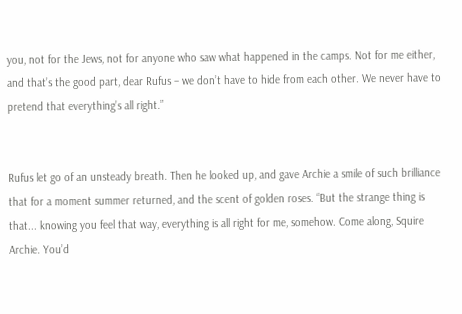you, not for the Jews, not for anyone who saw what happened in the camps. Not for me either, and that’s the good part, dear Rufus – we don’t have to hide from each other. We never have to pretend that everything’s all right.”


Rufus let go of an unsteady breath. Then he looked up, and gave Archie a smile of such brilliance that for a moment summer returned, and the scent of golden roses. “But the strange thing is that... knowing you feel that way, everything is all right for me, somehow. Come along, Squire Archie. You’d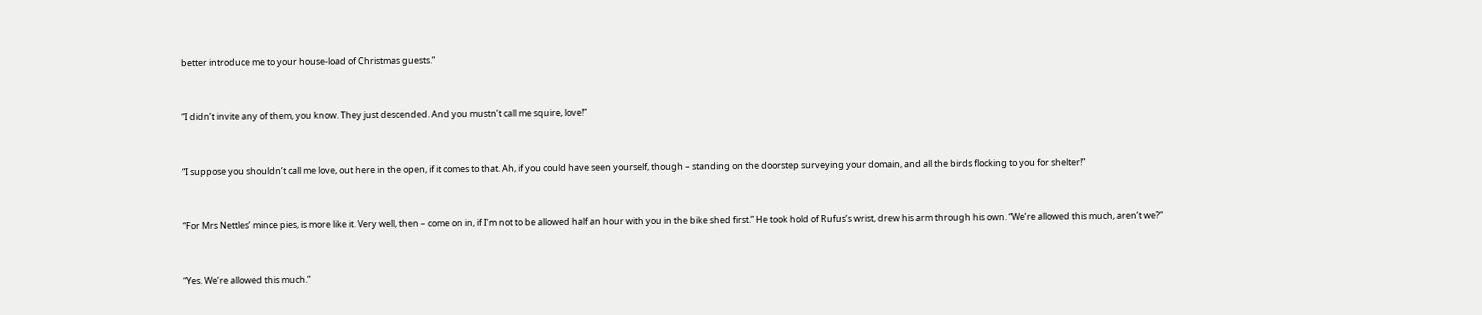better introduce me to your house-load of Christmas guests.”


“I didn’t invite any of them, you know. They just descended. And you mustn’t call me squire, love!”


“I suppose you shouldn’t call me love, out here in the open, if it comes to that. Ah, if you could have seen yourself, though – standing on the doorstep surveying your domain, and all the birds flocking to you for shelter!”


“For Mrs Nettles’ mince pies, is more like it. Very well, then – come on in, if I’m not to be allowed half an hour with you in the bike shed first.” He took hold of Rufus’s wrist, drew his arm through his own. “We’re allowed this much, aren’t we?”


“Yes. We’re allowed this much.”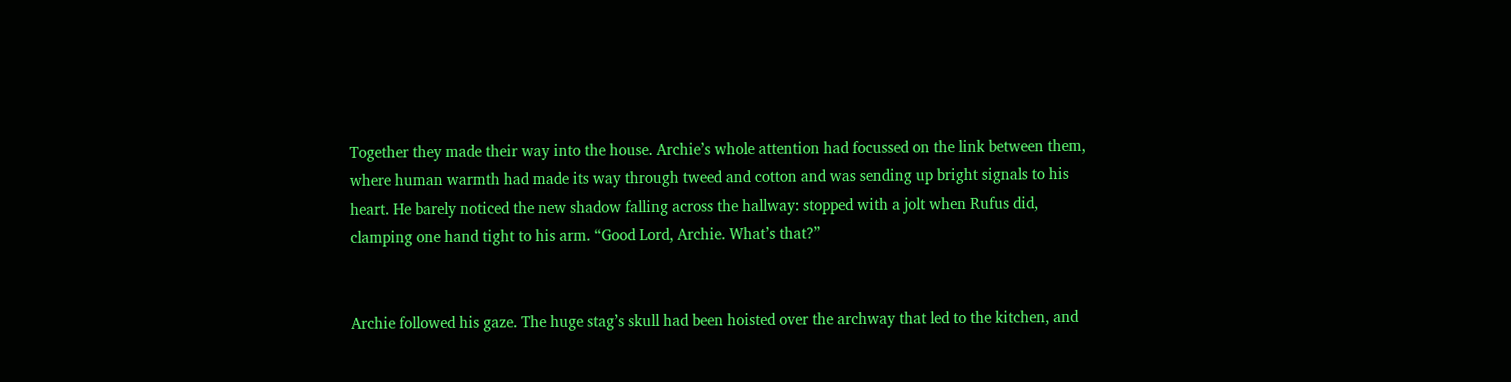Together they made their way into the house. Archie’s whole attention had focussed on the link between them, where human warmth had made its way through tweed and cotton and was sending up bright signals to his heart. He barely noticed the new shadow falling across the hallway: stopped with a jolt when Rufus did, clamping one hand tight to his arm. “Good Lord, Archie. What’s that?”


Archie followed his gaze. The huge stag’s skull had been hoisted over the archway that led to the kitchen, and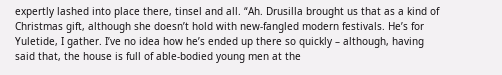expertly lashed into place there, tinsel and all. “Ah. Drusilla brought us that as a kind of Christmas gift, although she doesn’t hold with new-fangled modern festivals. He’s for Yuletide, I gather. I’ve no idea how he’s ended up there so quickly – although, having said that, the house is full of able-bodied young men at the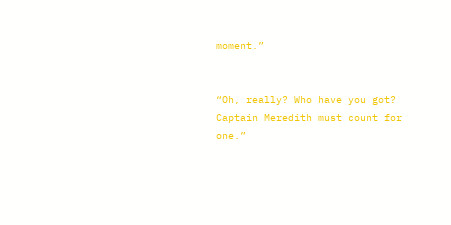moment.”


“Oh, really? Who have you got? Captain Meredith must count for one.”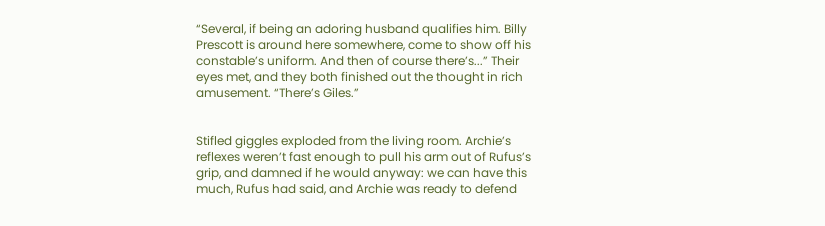“Several, if being an adoring husband qualifies him. Billy Prescott is around here somewhere, come to show off his constable’s uniform. And then of course there’s...” Their eyes met, and they both finished out the thought in rich amusement. “There’s Giles.”


Stifled giggles exploded from the living room. Archie’s reflexes weren’t fast enough to pull his arm out of Rufus’s grip, and damned if he would anyway: we can have this much, Rufus had said, and Archie was ready to defend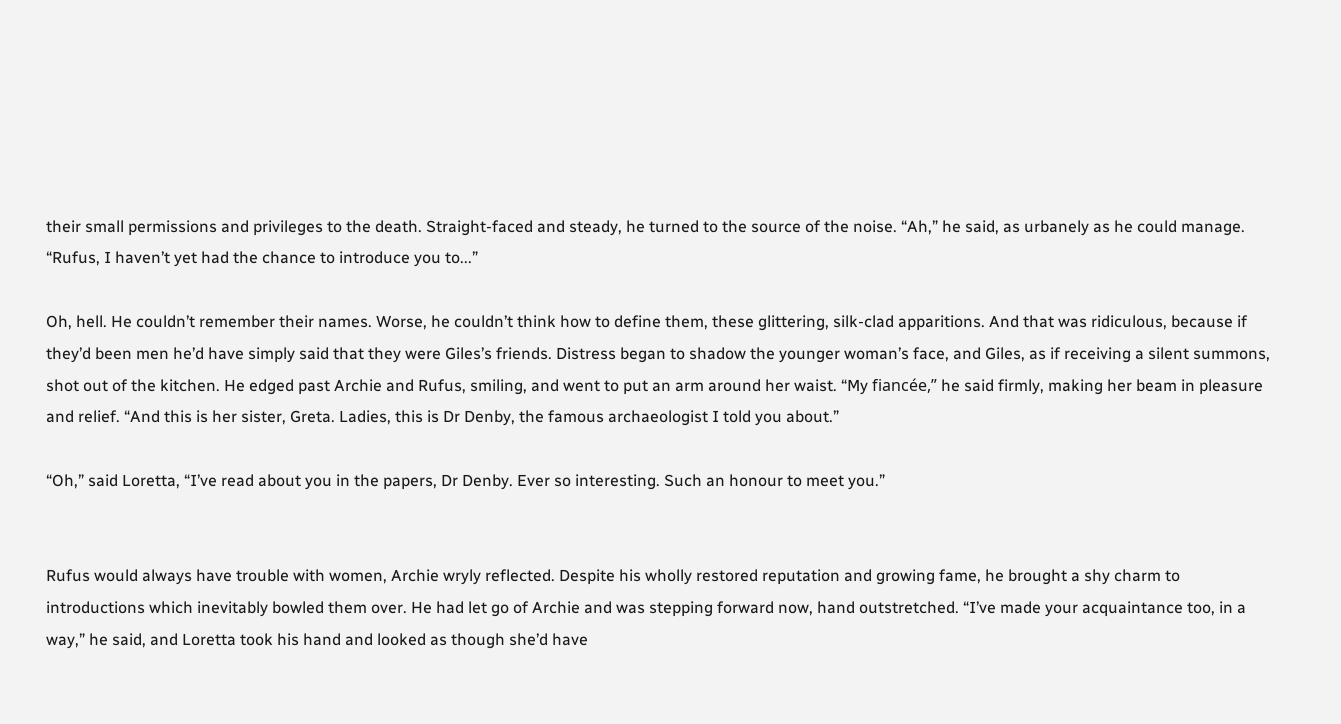their small permissions and privileges to the death. Straight-faced and steady, he turned to the source of the noise. “Ah,” he said, as urbanely as he could manage. “Rufus, I haven’t yet had the chance to introduce you to...”

Oh, hell. He couldn’t remember their names. Worse, he couldn’t think how to define them, these glittering, silk-clad apparitions. And that was ridiculous, because if they’d been men he’d have simply said that they were Giles’s friends. Distress began to shadow the younger woman’s face, and Giles, as if receiving a silent summons, shot out of the kitchen. He edged past Archie and Rufus, smiling, and went to put an arm around her waist. “My fiancée,” he said firmly, making her beam in pleasure and relief. “And this is her sister, Greta. Ladies, this is Dr Denby, the famous archaeologist I told you about.”

“Oh,” said Loretta, “I’ve read about you in the papers, Dr Denby. Ever so interesting. Such an honour to meet you.”


Rufus would always have trouble with women, Archie wryly reflected. Despite his wholly restored reputation and growing fame, he brought a shy charm to introductions which inevitably bowled them over. He had let go of Archie and was stepping forward now, hand outstretched. “I’ve made your acquaintance too, in a way,” he said, and Loretta took his hand and looked as though she’d have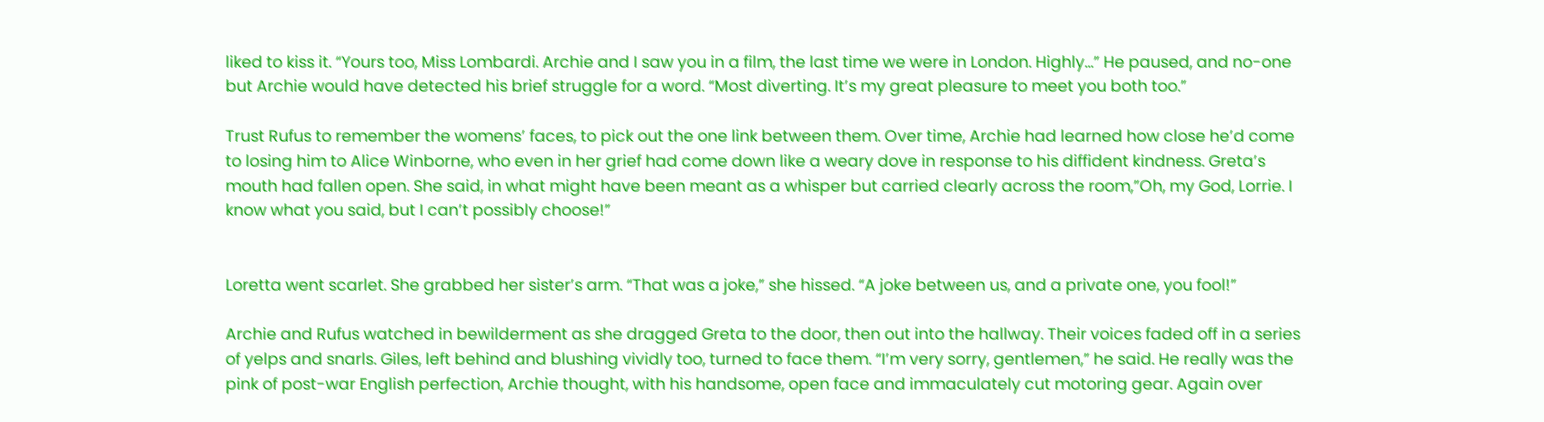liked to kiss it. “Yours too, Miss Lombardi. Archie and I saw you in a film, the last time we were in London. Highly...” He paused, and no-one but Archie would have detected his brief struggle for a word. “Most diverting. It’s my great pleasure to meet you both too.”

Trust Rufus to remember the womens’ faces, to pick out the one link between them. Over time, Archie had learned how close he’d come to losing him to Alice Winborne, who even in her grief had come down like a weary dove in response to his diffident kindness. Greta’s mouth had fallen open. She said, in what might have been meant as a whisper but carried clearly across the room,”Oh, my God, Lorrie. I know what you said, but I can’t possibly choose!”


Loretta went scarlet. She grabbed her sister’s arm. “That was a joke,” she hissed. “A joke between us, and a private one, you fool!”

Archie and Rufus watched in bewilderment as she dragged Greta to the door, then out into the hallway. Their voices faded off in a series of yelps and snarls. Giles, left behind and blushing vividly too, turned to face them. “I’m very sorry, gentlemen,” he said. He really was the pink of post-war English perfection, Archie thought, with his handsome, open face and immaculately cut motoring gear. Again over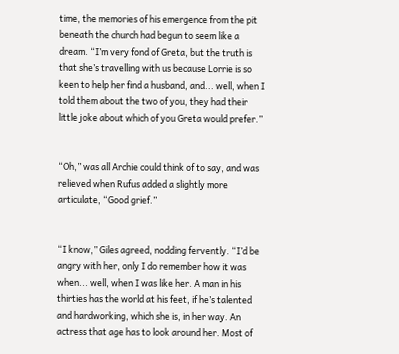time, the memories of his emergence from the pit beneath the church had begun to seem like a dream. “I’m very fond of Greta, but the truth is that she’s travelling with us because Lorrie is so keen to help her find a husband, and... well, when I told them about the two of you, they had their little joke about which of you Greta would prefer.”


“Oh,” was all Archie could think of to say, and was relieved when Rufus added a slightly more articulate, “Good grief.”


“I know,” Giles agreed, nodding fervently. “I’d be angry with her, only I do remember how it was when... well, when I was like her. A man in his thirties has the world at his feet, if he’s talented and hardworking, which she is, in her way. An actress that age has to look around her. Most of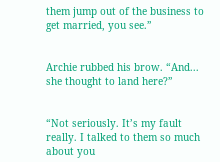them jump out of the business to get married, you see.”


Archie rubbed his brow. “And... she thought to land here?”


“Not seriously. It’s my fault really. I talked to them so much about you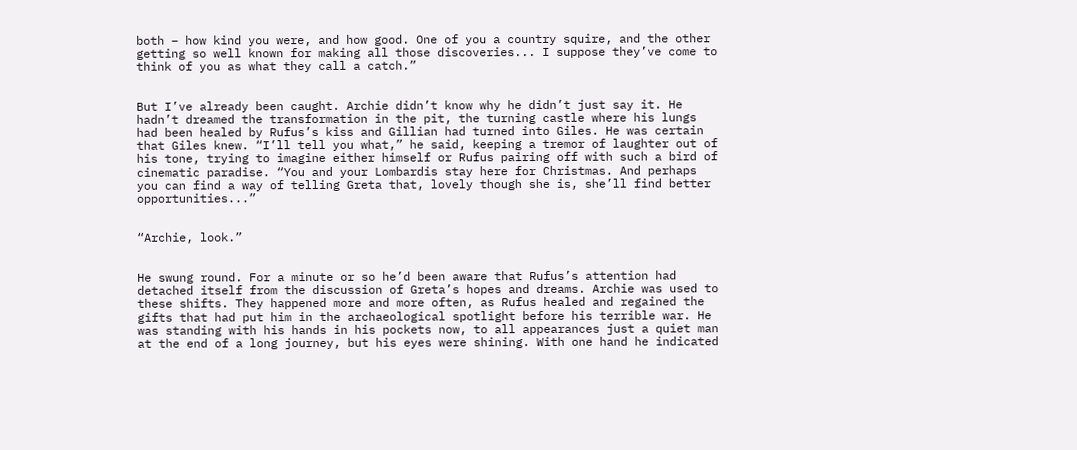both – how kind you were, and how good. One of you a country squire, and the other getting so well known for making all those discoveries... I suppose they’ve come to think of you as what they call a catch.”


But I’ve already been caught. Archie didn’t know why he didn’t just say it. He hadn’t dreamed the transformation in the pit, the turning castle where his lungs had been healed by Rufus’s kiss and Gillian had turned into Giles. He was certain that Giles knew. “I’ll tell you what,” he said, keeping a tremor of laughter out of his tone, trying to imagine either himself or Rufus pairing off with such a bird of cinematic paradise. “You and your Lombardis stay here for Christmas. And perhaps you can find a way of telling Greta that, lovely though she is, she’ll find better opportunities...”


“Archie, look.”


He swung round. For a minute or so he’d been aware that Rufus’s attention had detached itself from the discussion of Greta’s hopes and dreams. Archie was used to these shifts. They happened more and more often, as Rufus healed and regained the gifts that had put him in the archaeological spotlight before his terrible war. He was standing with his hands in his pockets now, to all appearances just a quiet man at the end of a long journey, but his eyes were shining. With one hand he indicated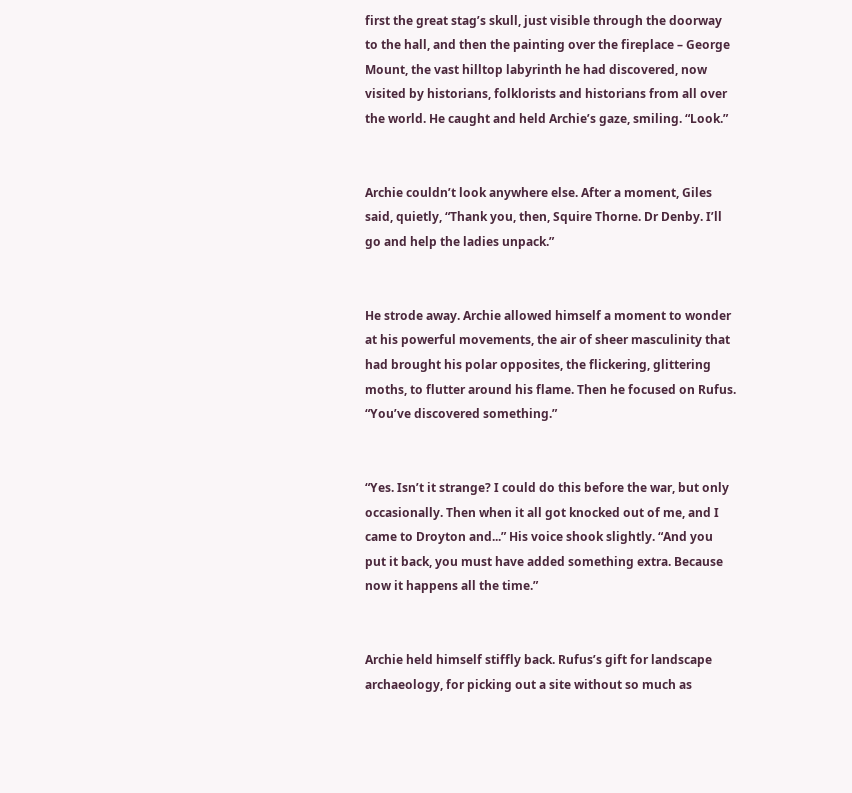first the great stag’s skull, just visible through the doorway to the hall, and then the painting over the fireplace – George Mount, the vast hilltop labyrinth he had discovered, now visited by historians, folklorists and historians from all over the world. He caught and held Archie’s gaze, smiling. “Look.”


Archie couldn’t look anywhere else. After a moment, Giles said, quietly, “Thank you, then, Squire Thorne. Dr Denby. I’ll go and help the ladies unpack.”


He strode away. Archie allowed himself a moment to wonder at his powerful movements, the air of sheer masculinity that had brought his polar opposites, the flickering, glittering moths, to flutter around his flame. Then he focused on Rufus. “You’ve discovered something.”


“Yes. Isn’t it strange? I could do this before the war, but only occasionally. Then when it all got knocked out of me, and I came to Droyton and...” His voice shook slightly. “And you put it back, you must have added something extra. Because now it happens all the time.”


Archie held himself stiffly back. Rufus’s gift for landscape archaeology, for picking out a site without so much as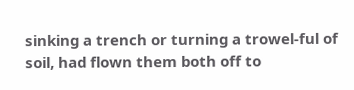sinking a trench or turning a trowel-ful of soil, had flown them both off to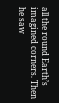all the round Earth’s imagined corners. Then he saw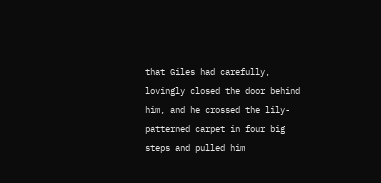that Giles had carefully, lovingly closed the door behind him, and he crossed the lily-patterned carpet in four big steps and pulled him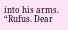into his arms. “Rufus. Dear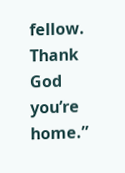fellow. Thank God you’re home.”